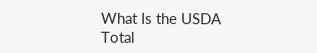What Is the USDA Total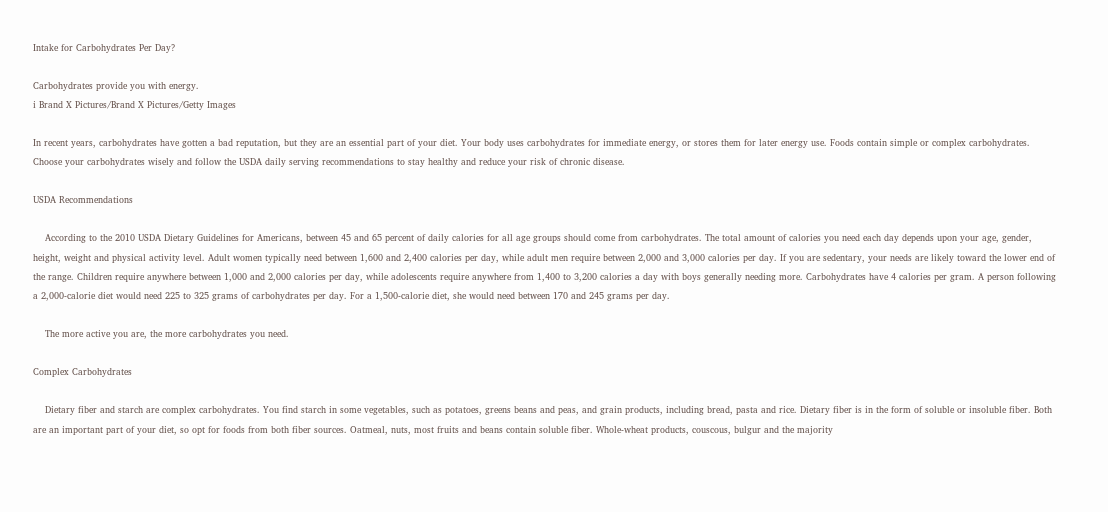Intake for Carbohydrates Per Day?

Carbohydrates provide you with energy.
i Brand X Pictures/Brand X Pictures/Getty Images

In recent years, carbohydrates have gotten a bad reputation, but they are an essential part of your diet. Your body uses carbohydrates for immediate energy, or stores them for later energy use. Foods contain simple or complex carbohydrates. Choose your carbohydrates wisely and follow the USDA daily serving recommendations to stay healthy and reduce your risk of chronic disease.

USDA Recommendations

    According to the 2010 USDA Dietary Guidelines for Americans, between 45 and 65 percent of daily calories for all age groups should come from carbohydrates. The total amount of calories you need each day depends upon your age, gender, height, weight and physical activity level. Adult women typically need between 1,600 and 2,400 calories per day, while adult men require between 2,000 and 3,000 calories per day. If you are sedentary, your needs are likely toward the lower end of the range. Children require anywhere between 1,000 and 2,000 calories per day, while adolescents require anywhere from 1,400 to 3,200 calories a day with boys generally needing more. Carbohydrates have 4 calories per gram. A person following a 2,000-calorie diet would need 225 to 325 grams of carbohydrates per day. For a 1,500-calorie diet, she would need between 170 and 245 grams per day.

    The more active you are, the more carbohydrates you need.

Complex Carbohydrates

    Dietary fiber and starch are complex carbohydrates. You find starch in some vegetables, such as potatoes, greens beans and peas, and grain products, including bread, pasta and rice. Dietary fiber is in the form of soluble or insoluble fiber. Both are an important part of your diet, so opt for foods from both fiber sources. Oatmeal, nuts, most fruits and beans contain soluble fiber. Whole-wheat products, couscous, bulgur and the majority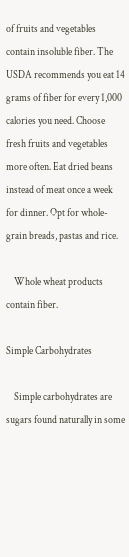of fruits and vegetables contain insoluble fiber. The USDA recommends you eat 14 grams of fiber for every 1,000 calories you need. Choose fresh fruits and vegetables more often. Eat dried beans instead of meat once a week for dinner. Opt for whole-grain breads, pastas and rice.

    Whole wheat products contain fiber.

Simple Carbohydrates

    Simple carbohydrates are sugars found naturally in some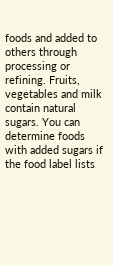foods and added to others through processing or refining. Fruits, vegetables and milk contain natural sugars. You can determine foods with added sugars if the food label lists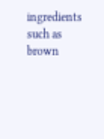ingredients such as brown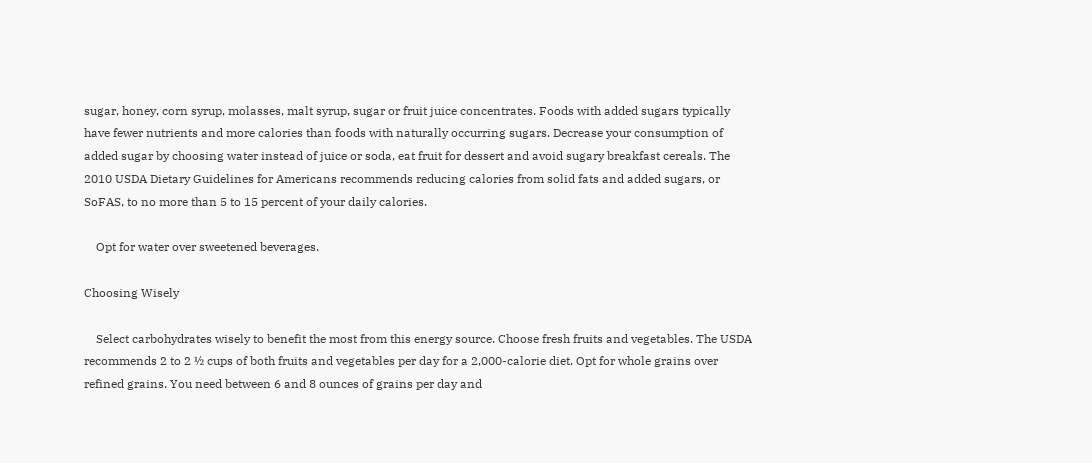sugar, honey, corn syrup, molasses, malt syrup, sugar or fruit juice concentrates. Foods with added sugars typically have fewer nutrients and more calories than foods with naturally occurring sugars. Decrease your consumption of added sugar by choosing water instead of juice or soda, eat fruit for dessert and avoid sugary breakfast cereals. The 2010 USDA Dietary Guidelines for Americans recommends reducing calories from solid fats and added sugars, or SoFAS, to no more than 5 to 15 percent of your daily calories.

    Opt for water over sweetened beverages.

Choosing Wisely

    Select carbohydrates wisely to benefit the most from this energy source. Choose fresh fruits and vegetables. The USDA recommends 2 to 2 ½ cups of both fruits and vegetables per day for a 2,000-calorie diet. Opt for whole grains over refined grains. You need between 6 and 8 ounces of grains per day and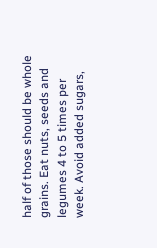half of those should be whole grains. Eat nuts, seeds and legumes 4 to 5 times per week. Avoid added sugars,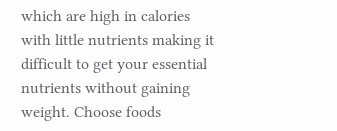which are high in calories with little nutrients making it difficult to get your essential nutrients without gaining weight. Choose foods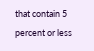that contain 5 percent or less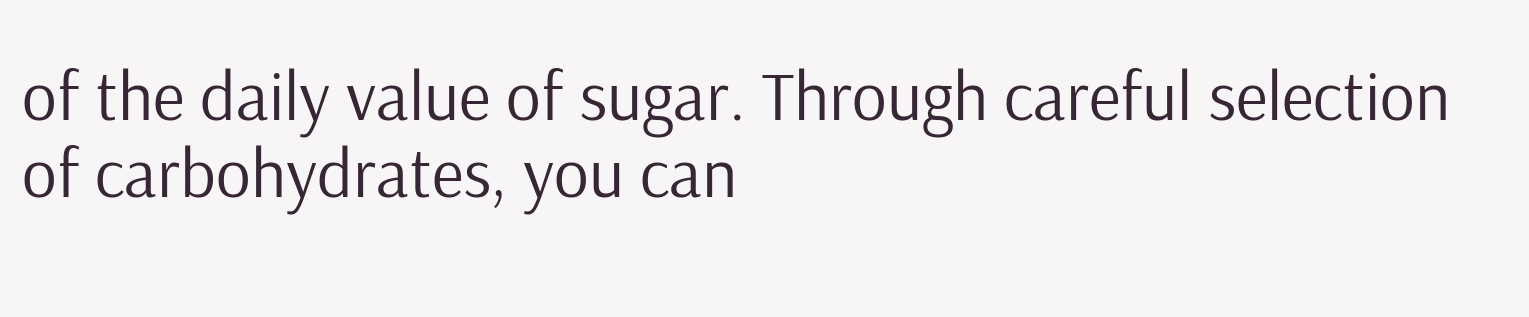of the daily value of sugar. Through careful selection of carbohydrates, you can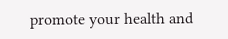promote your health and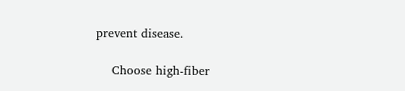prevent disease.

    Choose high-fiber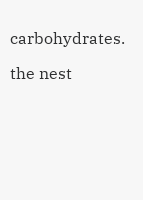carbohydrates.

the nest